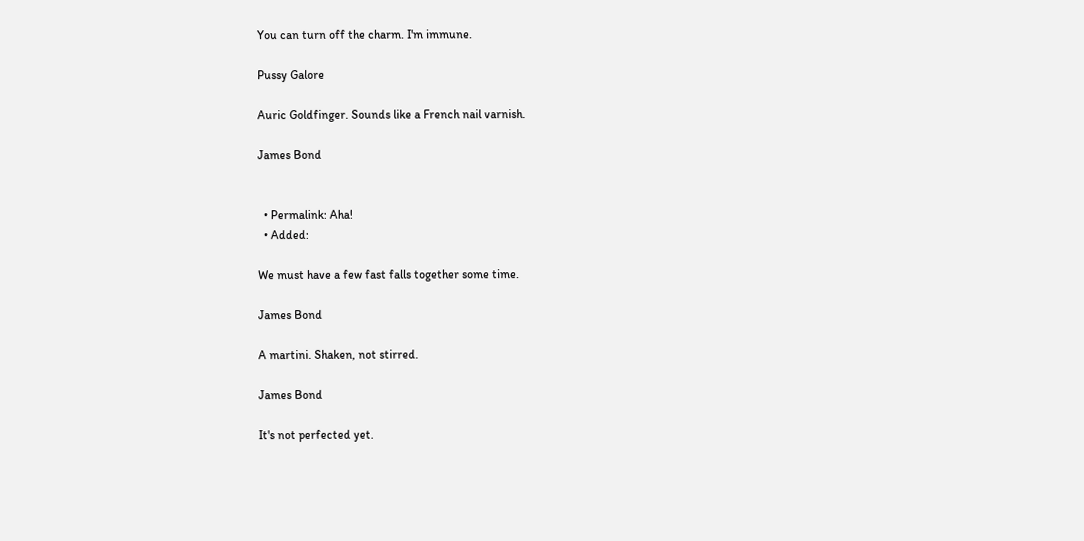You can turn off the charm. I'm immune.

Pussy Galore

Auric Goldfinger. Sounds like a French nail varnish.

James Bond


  • Permalink: Aha!
  • Added:

We must have a few fast falls together some time.

James Bond

A martini. Shaken, not stirred.

James Bond

It's not perfected yet.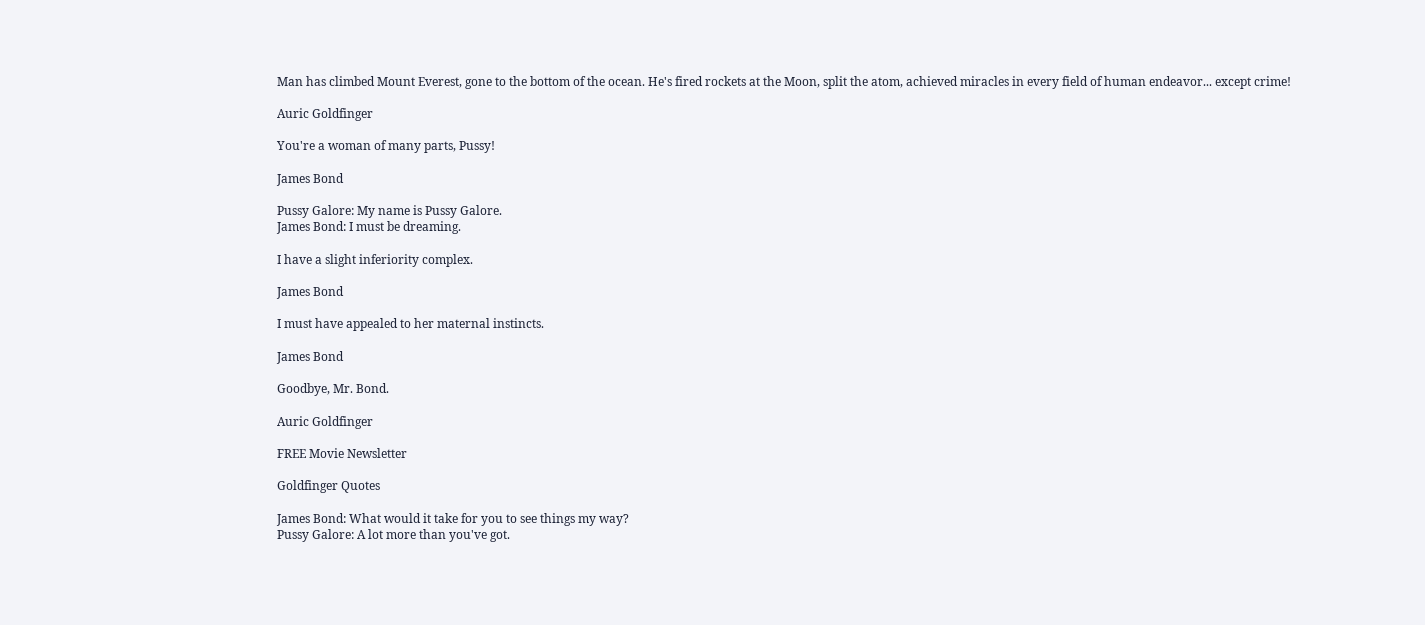Man has climbed Mount Everest, gone to the bottom of the ocean. He's fired rockets at the Moon, split the atom, achieved miracles in every field of human endeavor... except crime!

Auric Goldfinger

You're a woman of many parts, Pussy!

James Bond

Pussy Galore: My name is Pussy Galore.
James Bond: I must be dreaming.

I have a slight inferiority complex.

James Bond

I must have appealed to her maternal instincts.

James Bond

Goodbye, Mr. Bond.

Auric Goldfinger

FREE Movie Newsletter

Goldfinger Quotes

James Bond: What would it take for you to see things my way?
Pussy Galore: A lot more than you've got.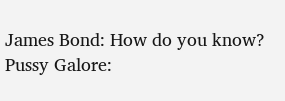James Bond: How do you know?
Pussy Galore: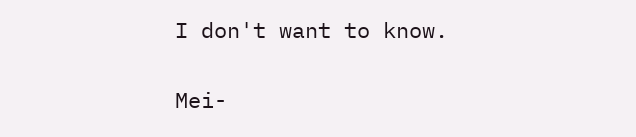I don't want to know.

Mei-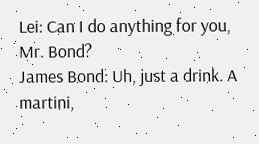Lei: Can I do anything for you, Mr. Bond?
James Bond: Uh, just a drink. A martini,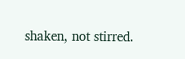shaken, not stirred.